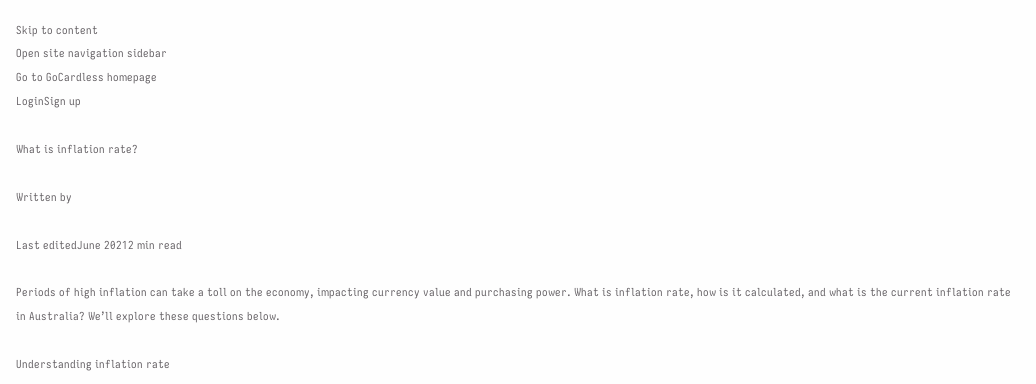Skip to content
Open site navigation sidebar
Go to GoCardless homepage
LoginSign up

What is inflation rate?

Written by

Last editedJune 20212 min read

Periods of high inflation can take a toll on the economy, impacting currency value and purchasing power. What is inflation rate, how is it calculated, and what is the current inflation rate in Australia? We’ll explore these questions below.

Understanding inflation rate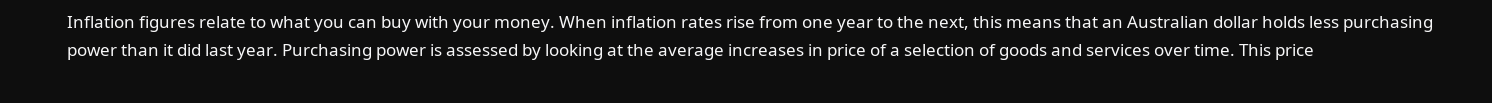Inflation figures relate to what you can buy with your money. When inflation rates rise from one year to the next, this means that an Australian dollar holds less purchasing power than it did last year. Purchasing power is assessed by looking at the average increases in price of a selection of goods and services over time. This price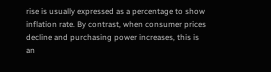rise is usually expressed as a percentage to show inflation rate. By contrast, when consumer prices decline and purchasing power increases, this is an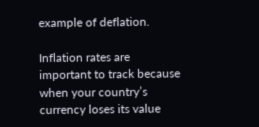example of deflation.

Inflation rates are important to track because when your country’s currency loses its value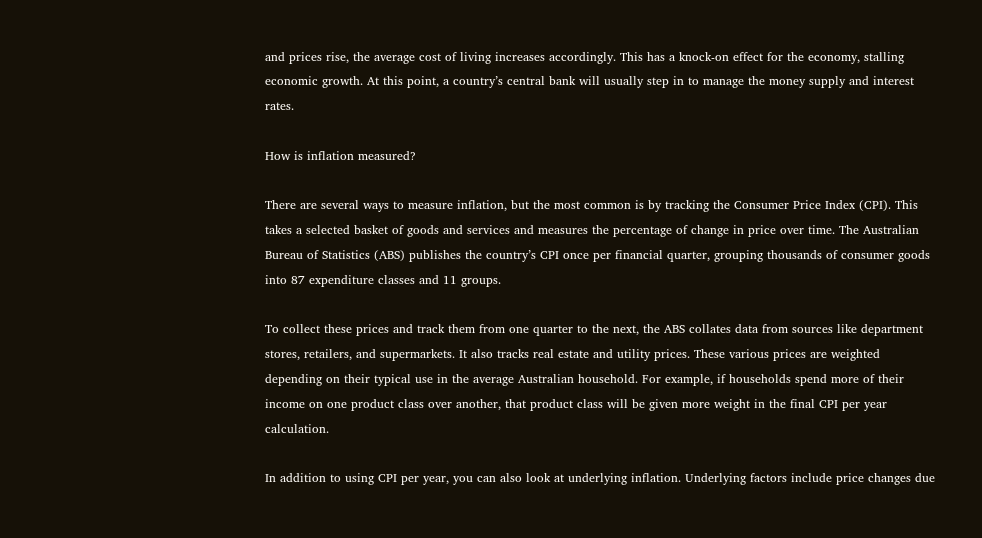and prices rise, the average cost of living increases accordingly. This has a knock-on effect for the economy, stalling economic growth. At this point, a country’s central bank will usually step in to manage the money supply and interest rates.

How is inflation measured?

There are several ways to measure inflation, but the most common is by tracking the Consumer Price Index (CPI). This takes a selected basket of goods and services and measures the percentage of change in price over time. The Australian Bureau of Statistics (ABS) publishes the country’s CPI once per financial quarter, grouping thousands of consumer goods into 87 expenditure classes and 11 groups.

To collect these prices and track them from one quarter to the next, the ABS collates data from sources like department stores, retailers, and supermarkets. It also tracks real estate and utility prices. These various prices are weighted depending on their typical use in the average Australian household. For example, if households spend more of their income on one product class over another, that product class will be given more weight in the final CPI per year calculation.

In addition to using CPI per year, you can also look at underlying inflation. Underlying factors include price changes due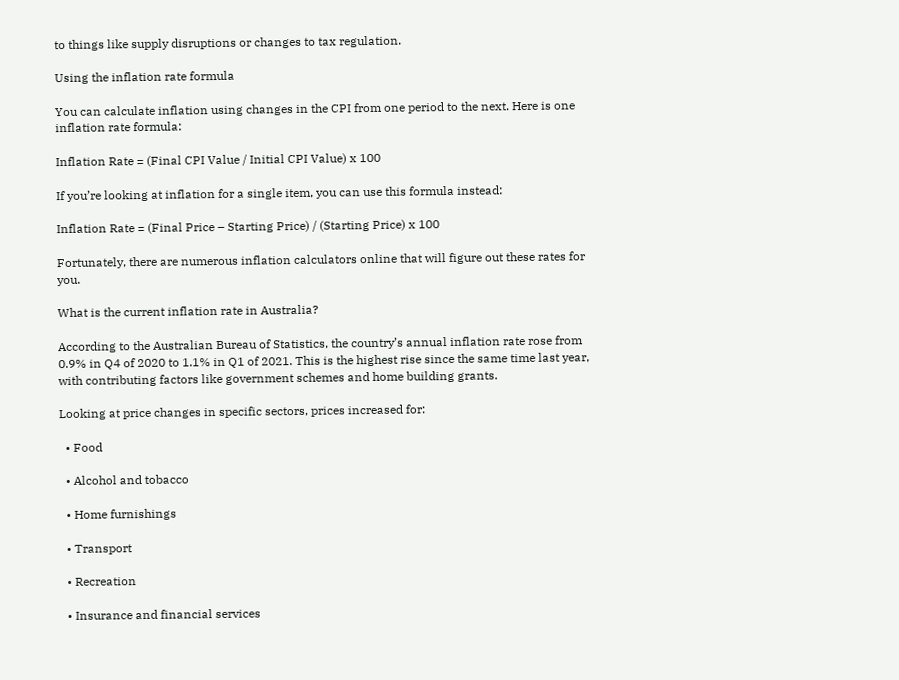to things like supply disruptions or changes to tax regulation.

Using the inflation rate formula

You can calculate inflation using changes in the CPI from one period to the next. Here is one inflation rate formula:

Inflation Rate = (Final CPI Value / Initial CPI Value) x 100

If you’re looking at inflation for a single item, you can use this formula instead:

Inflation Rate = (Final Price – Starting Price) / (Starting Price) x 100

Fortunately, there are numerous inflation calculators online that will figure out these rates for you.

What is the current inflation rate in Australia?

According to the Australian Bureau of Statistics, the country’s annual inflation rate rose from 0.9% in Q4 of 2020 to 1.1% in Q1 of 2021. This is the highest rise since the same time last year, with contributing factors like government schemes and home building grants.

Looking at price changes in specific sectors, prices increased for:

  • Food

  • Alcohol and tobacco

  • Home furnishings

  • Transport

  • Recreation

  • Insurance and financial services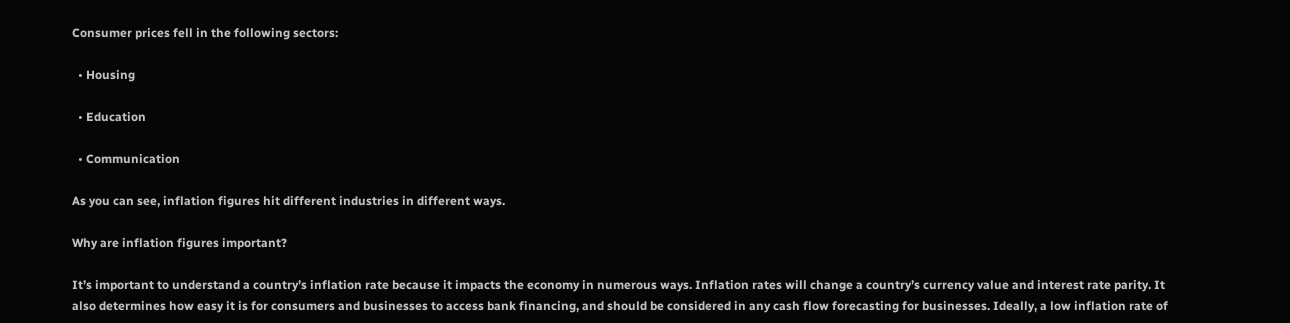Consumer prices fell in the following sectors:

  • Housing

  • Education

  • Communication

As you can see, inflation figures hit different industries in different ways.

Why are inflation figures important?

It’s important to understand a country’s inflation rate because it impacts the economy in numerous ways. Inflation rates will change a country’s currency value and interest rate parity. It also determines how easy it is for consumers and businesses to access bank financing, and should be considered in any cash flow forecasting for businesses. Ideally, a low inflation rate of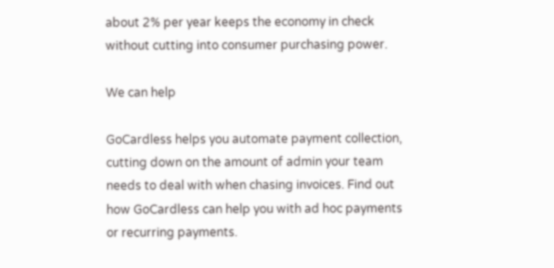about 2% per year keeps the economy in check without cutting into consumer purchasing power.

We can help

GoCardless helps you automate payment collection, cutting down on the amount of admin your team needs to deal with when chasing invoices. Find out how GoCardless can help you with ad hoc payments or recurring payments.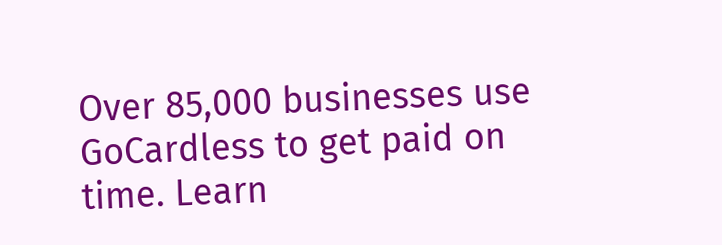Over 85,000 businesses use GoCardless to get paid on time. Learn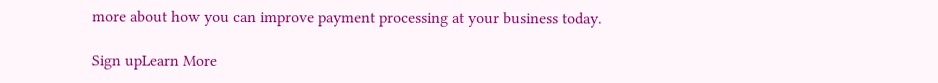more about how you can improve payment processing at your business today.

Sign upLearn More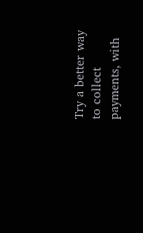Try a better way to collect payments, with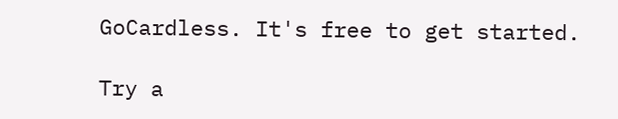GoCardless. It's free to get started.

Try a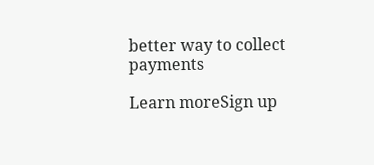better way to collect payments

Learn moreSign up